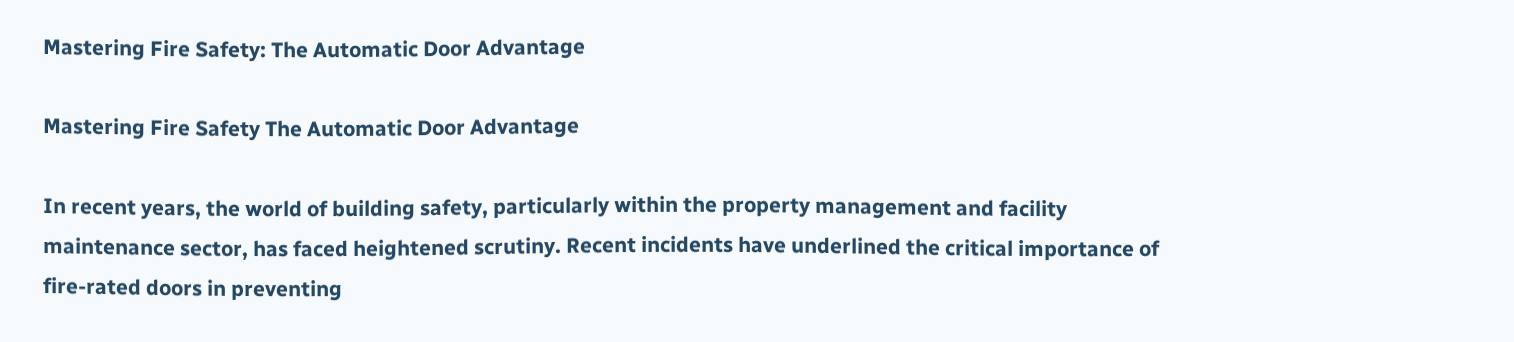Mastering Fire Safety: The Automatic Door Advantage

Mastering Fire Safety The Automatic Door Advantage

In recent years, the world of building safety, particularly within the property management and facility maintenance sector, has faced heightened scrutiny. Recent incidents have underlined the critical importance of fire-rated doors in preventing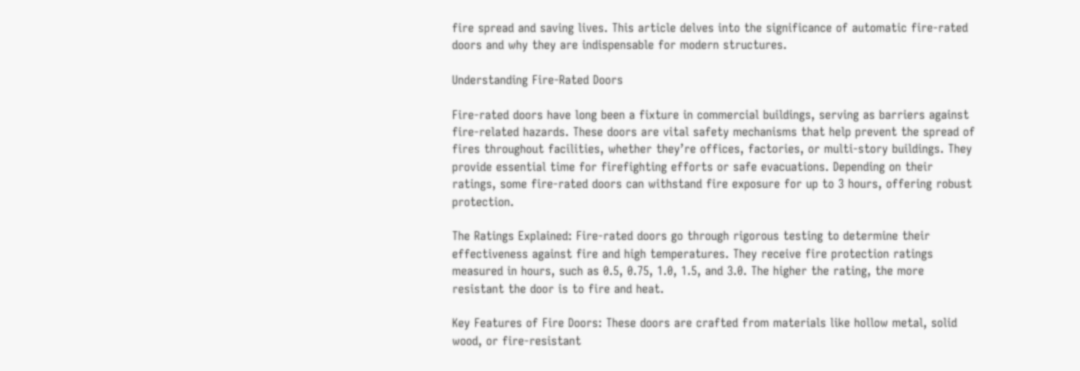fire spread and saving lives. This article delves into the significance of automatic fire-rated doors and why they are indispensable for modern structures.

Understanding Fire-Rated Doors

Fire-rated doors have long been a fixture in commercial buildings, serving as barriers against fire-related hazards. These doors are vital safety mechanisms that help prevent the spread of fires throughout facilities, whether they’re offices, factories, or multi-story buildings. They provide essential time for firefighting efforts or safe evacuations. Depending on their ratings, some fire-rated doors can withstand fire exposure for up to 3 hours, offering robust protection.

The Ratings Explained: Fire-rated doors go through rigorous testing to determine their effectiveness against fire and high temperatures. They receive fire protection ratings measured in hours, such as 0.5, 0.75, 1.0, 1.5, and 3.0. The higher the rating, the more resistant the door is to fire and heat.

Key Features of Fire Doors: These doors are crafted from materials like hollow metal, solid wood, or fire-resistant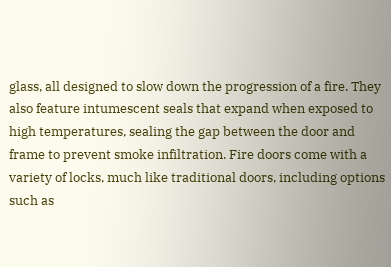glass, all designed to slow down the progression of a fire. They also feature intumescent seals that expand when exposed to high temperatures, sealing the gap between the door and frame to prevent smoke infiltration. Fire doors come with a variety of locks, much like traditional doors, including options such as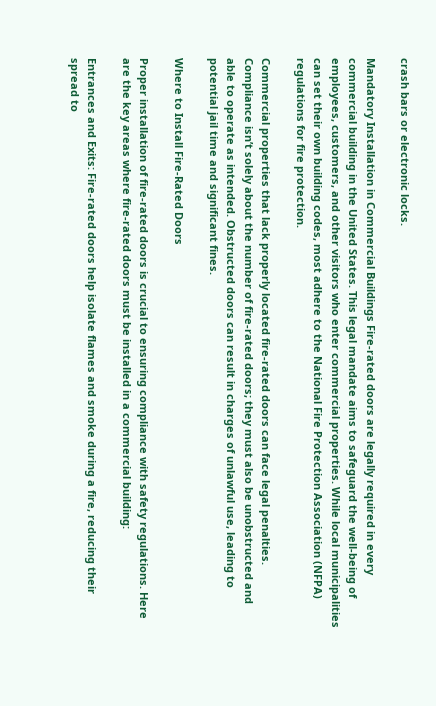crash bars or electronic locks.

Mandatory Installation in Commercial Buildings Fire-rated doors are legally required in every commercial building in the United States. This legal mandate aims to safeguard the well-being of employees, customers, and other visitors who enter commercial properties. While local municipalities can set their own building codes, most adhere to the National Fire Protection Association (NFPA) regulations for fire protection.

Commercial properties that lack properly located fire-rated doors can face legal penalties. Compliance isn’t solely about the number of fire-rated doors; they must also be unobstructed and able to operate as intended. Obstructed doors can result in charges of unlawful use, leading to potential jail time and significant fines.

Where to Install Fire-Rated Doors

Proper installation of fire-rated doors is crucial to ensuring compliance with safety regulations. Here are the key areas where fire-rated doors must be installed in a commercial building:

Entrances and Exits: Fire-rated doors help isolate flames and smoke during a fire, reducing their spread to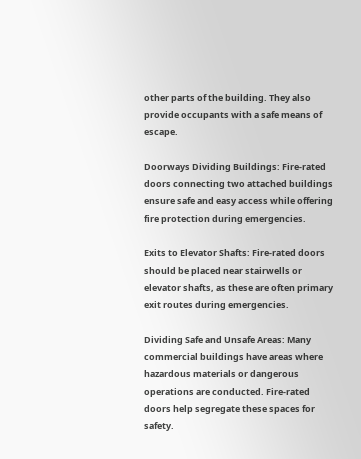other parts of the building. They also provide occupants with a safe means of escape.

Doorways Dividing Buildings: Fire-rated doors connecting two attached buildings ensure safe and easy access while offering fire protection during emergencies.

Exits to Elevator Shafts: Fire-rated doors should be placed near stairwells or elevator shafts, as these are often primary exit routes during emergencies.

Dividing Safe and Unsafe Areas: Many commercial buildings have areas where hazardous materials or dangerous operations are conducted. Fire-rated doors help segregate these spaces for safety.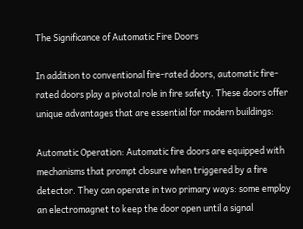The Significance of Automatic Fire Doors

In addition to conventional fire-rated doors, automatic fire-rated doors play a pivotal role in fire safety. These doors offer unique advantages that are essential for modern buildings:

Automatic Operation: Automatic fire doors are equipped with mechanisms that prompt closure when triggered by a fire detector. They can operate in two primary ways: some employ an electromagnet to keep the door open until a signal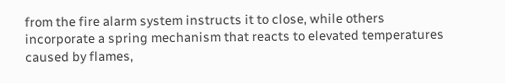from the fire alarm system instructs it to close, while others incorporate a spring mechanism that reacts to elevated temperatures caused by flames,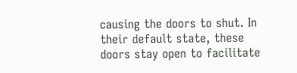causing the doors to shut. In their default state, these doors stay open to facilitate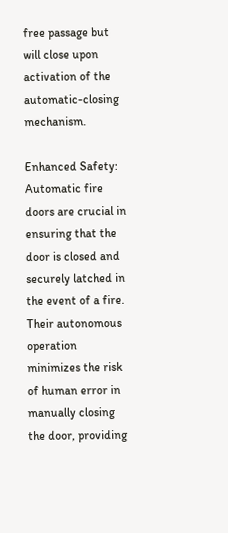free passage but will close upon activation of the automatic-closing mechanism.

Enhanced Safety: Automatic fire doors are crucial in ensuring that the door is closed and securely latched in the event of a fire. Their autonomous operation minimizes the risk of human error in manually closing the door, providing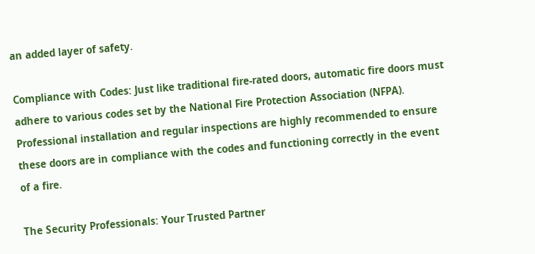an added layer of safety.

Compliance with Codes: Just like traditional fire-rated doors, automatic fire doors must adhere to various codes set by the National Fire Protection Association (NFPA). Professional installation and regular inspections are highly recommended to ensure these doors are in compliance with the codes and functioning correctly in the event of a fire.

The Security Professionals: Your Trusted Partner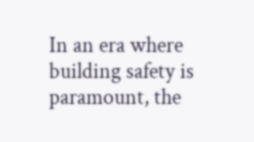In an era where building safety is paramount, the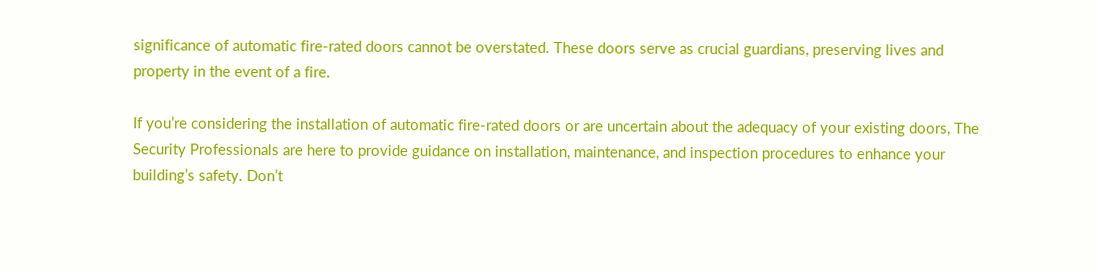significance of automatic fire-rated doors cannot be overstated. These doors serve as crucial guardians, preserving lives and property in the event of a fire.

If you’re considering the installation of automatic fire-rated doors or are uncertain about the adequacy of your existing doors, The Security Professionals are here to provide guidance on installation, maintenance, and inspection procedures to enhance your building’s safety. Don’t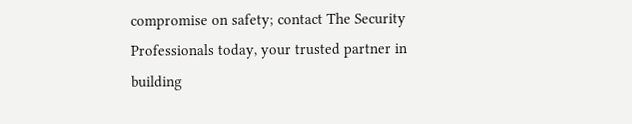compromise on safety; contact The Security Professionals today, your trusted partner in building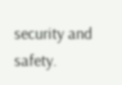security and safety.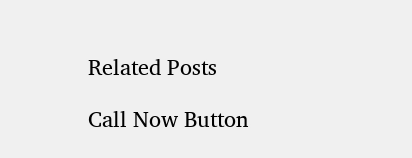Related Posts

Call Now Button